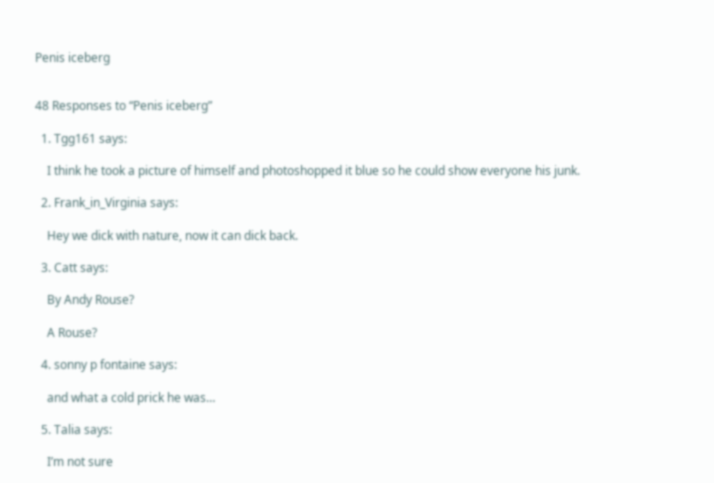Penis iceberg


48 Responses to “Penis iceberg”

  1. Tgg161 says:

    I think he took a picture of himself and photoshopped it blue so he could show everyone his junk.

  2. Frank_in_Virginia says:

    Hey we dick with nature, now it can dick back.

  3. Catt says:

    By Andy Rouse?

    A Rouse?

  4. sonny p fontaine says:

    and what a cold prick he was…

  5. Talia says:

    I’m not sure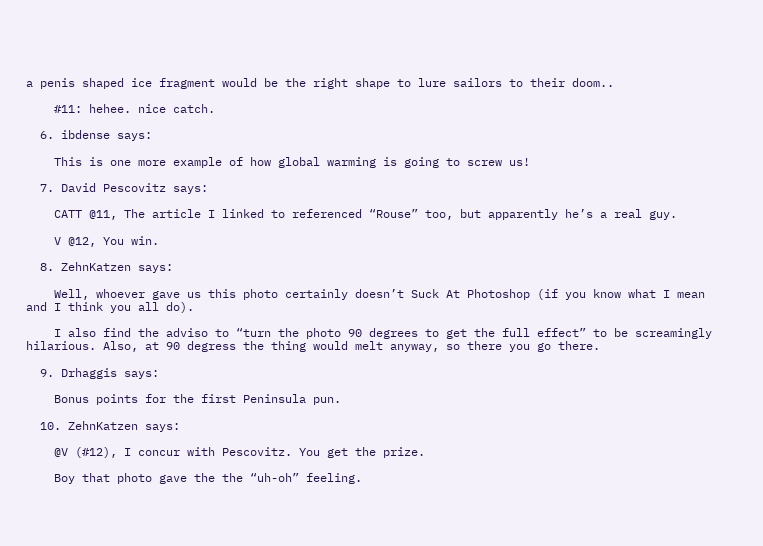a penis shaped ice fragment would be the right shape to lure sailors to their doom..

    #11: hehee. nice catch.

  6. ibdense says:

    This is one more example of how global warming is going to screw us!

  7. David Pescovitz says:

    CATT @11, The article I linked to referenced “Rouse” too, but apparently he’s a real guy.

    V @12, You win.

  8. ZehnKatzen says:

    Well, whoever gave us this photo certainly doesn’t Suck At Photoshop (if you know what I mean and I think you all do).

    I also find the adviso to “turn the photo 90 degrees to get the full effect” to be screamingly hilarious. Also, at 90 degress the thing would melt anyway, so there you go there.

  9. Drhaggis says:

    Bonus points for the first Peninsula pun.

  10. ZehnKatzen says:

    @V (#12), I concur with Pescovitz. You get the prize.

    Boy that photo gave the the “uh-oh” feeling.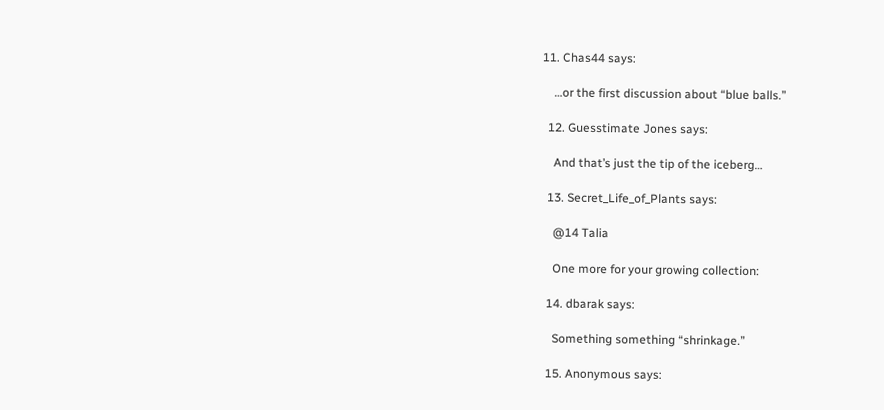11. Chas44 says:

    …or the first discussion about “blue balls.”

  12. Guesstimate Jones says:

    And that’s just the tip of the iceberg…

  13. Secret_Life_of_Plants says:

    @14 Talia

    One more for your growing collection:

  14. dbarak says:

    Something something “shrinkage.”

  15. Anonymous says: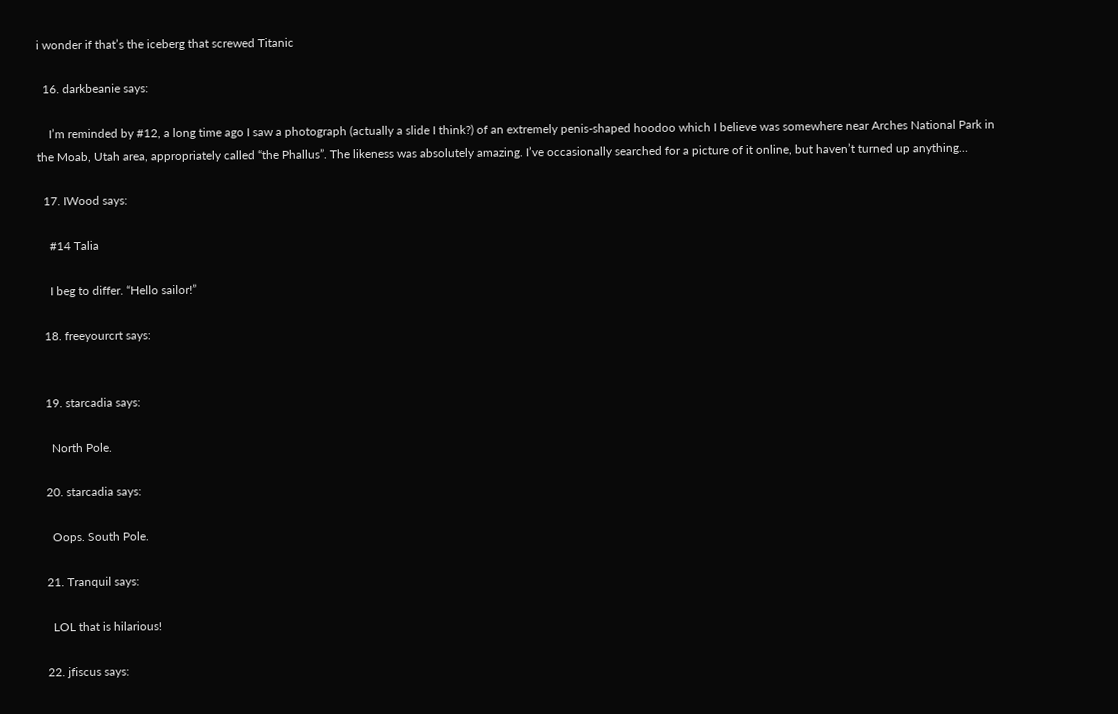i wonder if that’s the iceberg that screwed Titanic

  16. darkbeanie says:

    I’m reminded by #12, a long time ago I saw a photograph (actually a slide I think?) of an extremely penis-shaped hoodoo which I believe was somewhere near Arches National Park in the Moab, Utah area, appropriately called “the Phallus”. The likeness was absolutely amazing. I’ve occasionally searched for a picture of it online, but haven’t turned up anything…

  17. IWood says:

    #14 Talia

    I beg to differ. “Hello sailor!”

  18. freeyourcrt says:


  19. starcadia says:

    North Pole.

  20. starcadia says:

    Oops. South Pole.

  21. Tranquil says:

    LOL that is hilarious!

  22. jfiscus says: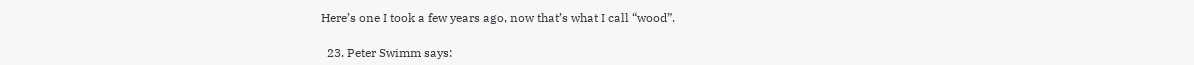Here’s one I took a few years ago, now that’s what I call “wood”.

  23. Peter Swimm says: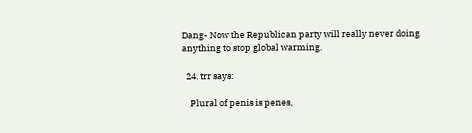Dang- Now the Republican party will really never doing anything to stop global warming.

  24. trr says:

    Plural of penis is penes,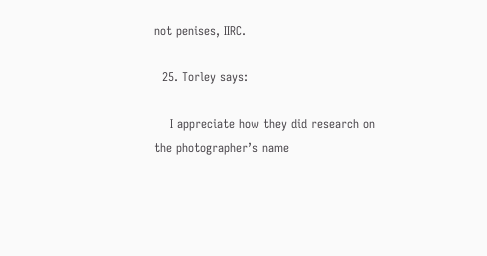not penises, IIRC.

  25. Torley says:

    I appreciate how they did research on the photographer’s name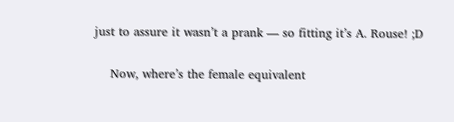just to assure it wasn’t a prank — so fitting it’s A. Rouse! ;D

    Now, where’s the female equivalent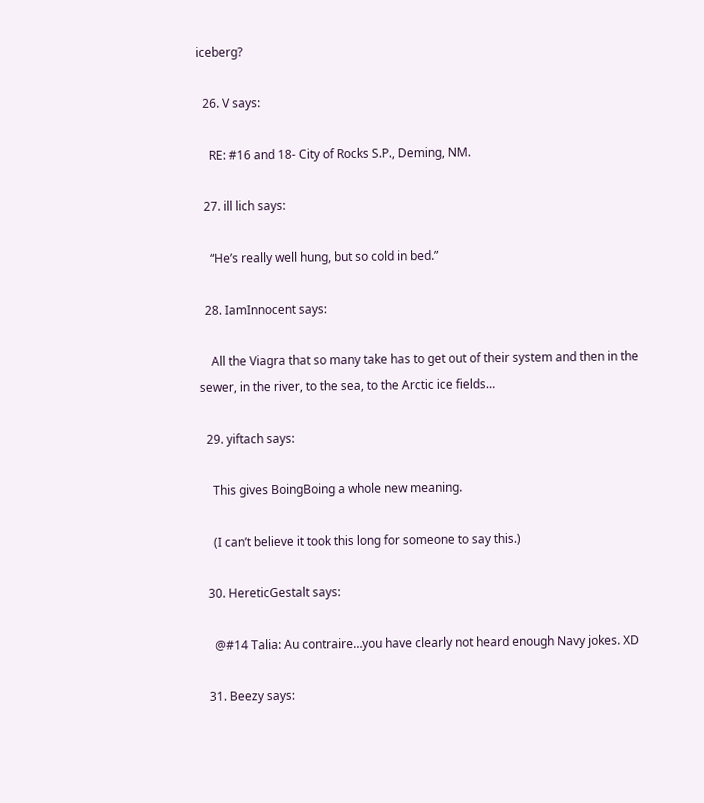iceberg?

  26. V says:

    RE: #16 and 18- City of Rocks S.P., Deming, NM.

  27. ill lich says:

    “He’s really well hung, but so cold in bed.”

  28. IamInnocent says:

    All the Viagra that so many take has to get out of their system and then in the sewer, in the river, to the sea, to the Arctic ice fields…

  29. yiftach says:

    This gives BoingBoing a whole new meaning.

    (I can’t believe it took this long for someone to say this.)

  30. HereticGestalt says:

    @#14 Talia: Au contraire…you have clearly not heard enough Navy jokes. XD

  31. Beezy says: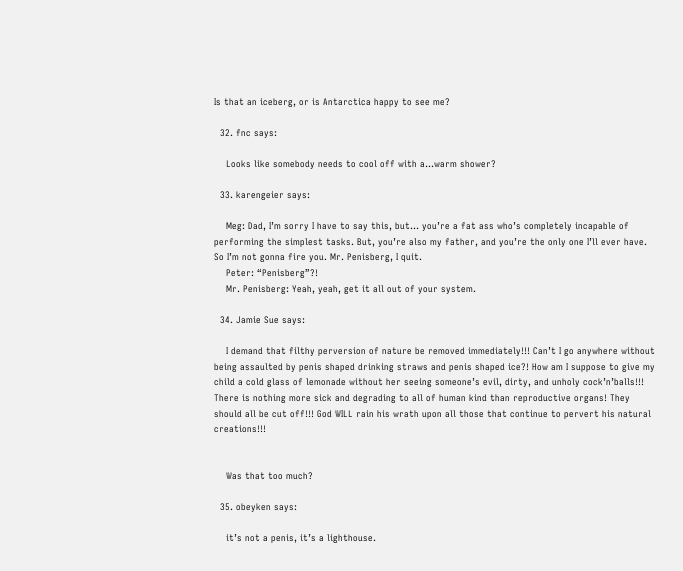Is that an iceberg, or is Antarctica happy to see me?

  32. fnc says:

    Looks like somebody needs to cool off with a…warm shower?

  33. karengeier says:

    Meg: Dad, I’m sorry I have to say this, but… you’re a fat ass who’s completely incapable of performing the simplest tasks. But, you’re also my father, and you’re the only one I’ll ever have. So I’m not gonna fire you. Mr. Penisberg, I quit.
    Peter: “Penisberg”?!
    Mr. Penisberg: Yeah, yeah, get it all out of your system.

  34. Jamie Sue says:

    I demand that filthy perversion of nature be removed immediately!!! Can’t I go anywhere without being assaulted by penis shaped drinking straws and penis shaped ice?! How am I suppose to give my child a cold glass of lemonade without her seeing someone’s evil, dirty, and unholy cock’n’balls!!! There is nothing more sick and degrading to all of human kind than reproductive organs! They should all be cut off!!! God WILL rain his wrath upon all those that continue to pervert his natural creations!!!


    Was that too much?

  35. obeyken says:

    it’s not a penis, it’s a lighthouse.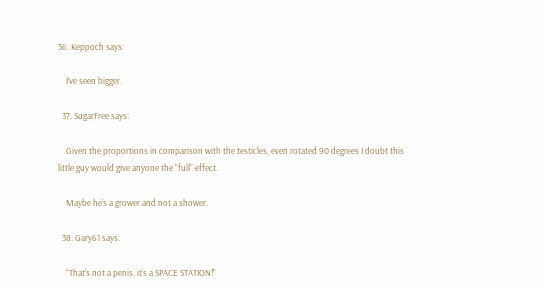36. Keppoch says:

    I’ve seen bigger.

  37. SugarFree says:

    Given the proportions in comparison with the testicles, even rotated 90 degrees I doubt this little guy would give anyone the “full” effect.

    Maybe he’s a grower and not a shower.

  38. Gary61 says:

    “That’s not a penis, it’s a SPACE STATION!”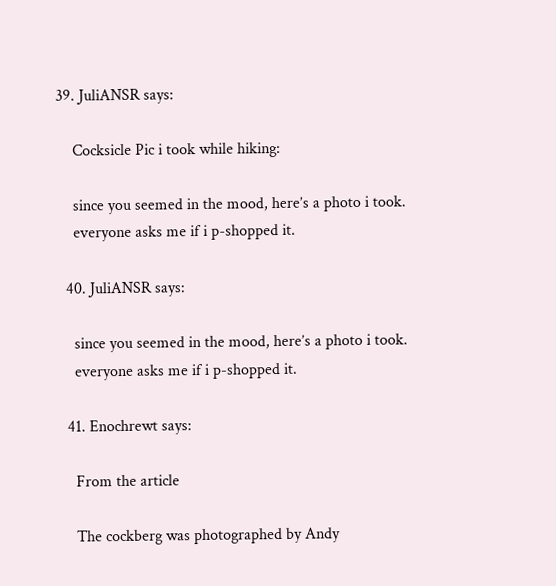39. JuliANSR says:

    Cocksicle Pic i took while hiking:

    since you seemed in the mood, here’s a photo i took.
    everyone asks me if i p-shopped it.

  40. JuliANSR says:

    since you seemed in the mood, here’s a photo i took.
    everyone asks me if i p-shopped it.

  41. Enochrewt says:

    From the article

    The cockberg was photographed by Andy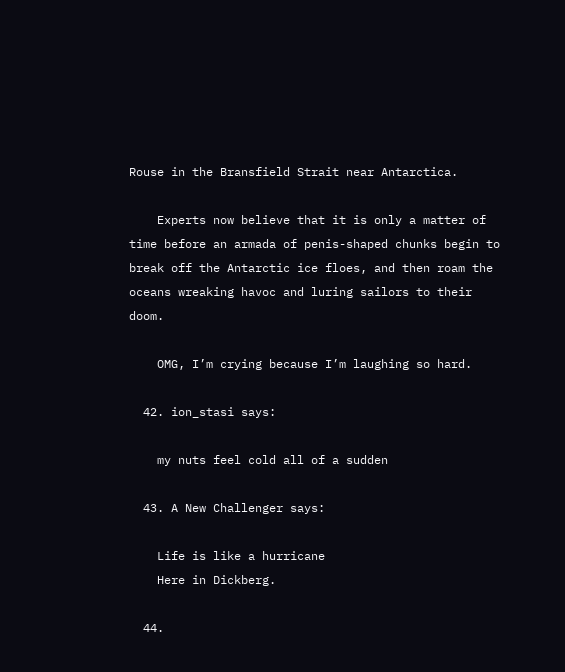Rouse in the Bransfield Strait near Antarctica.

    Experts now believe that it is only a matter of time before an armada of penis-shaped chunks begin to break off the Antarctic ice floes, and then roam the oceans wreaking havoc and luring sailors to their doom.

    OMG, I’m crying because I’m laughing so hard.

  42. ion_stasi says:

    my nuts feel cold all of a sudden

  43. A New Challenger says:

    Life is like a hurricane
    Here in Dickberg.

  44.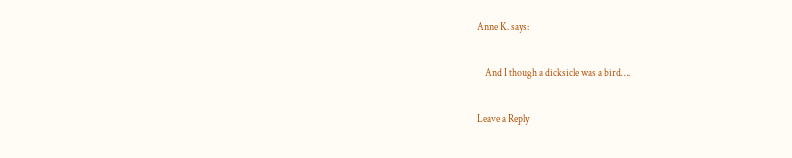Anne K. says:

    And I though a dicksicle was a bird….

Leave a Reply